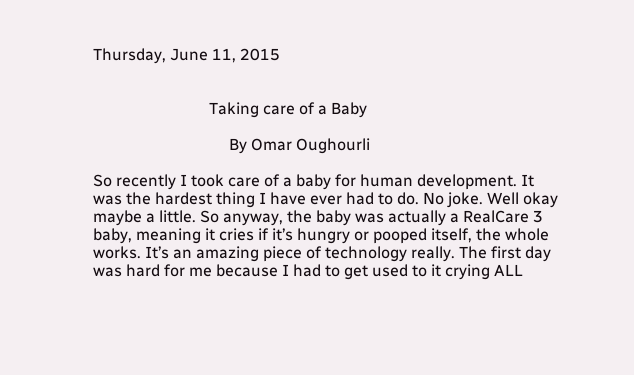Thursday, June 11, 2015


                             Taking care of a Baby

                                  By Omar Oughourli

So recently I took care of a baby for human development. It was the hardest thing I have ever had to do. No joke. Well okay maybe a little. So anyway, the baby was actually a RealCare 3 baby, meaning it cries if it’s hungry or pooped itself, the whole works. It’s an amazing piece of technology really. The first day was hard for me because I had to get used to it crying ALL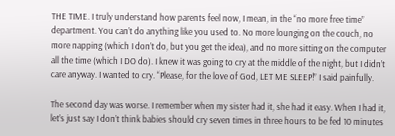THE TIME. I truly understand how parents feel now, I mean, in the “no more free time” department. You can’t do anything like you used to. No more lounging on the couch, no more napping (which I don’t do, but you get the idea), and no more sitting on the computer all the time (which I DO do). I knew it was going to cry at the middle of the night, but I didn’t care anyway. I wanted to cry. “Please, for the love of God, LET ME SLEEP!” I said painfully.

The second day was worse. I remember when my sister had it, she had it easy. When I had it, let’s just say I don’t think babies should cry seven times in three hours to be fed 10 minutes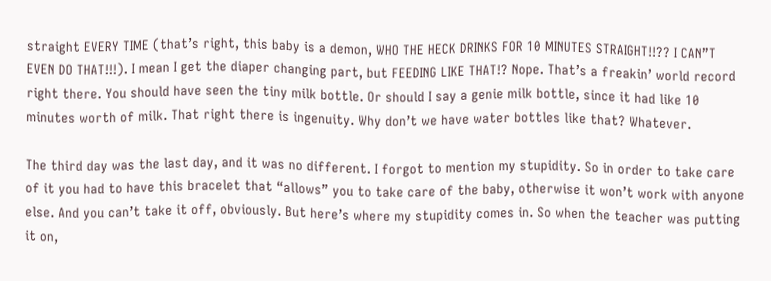straight EVERY TIME (that’s right, this baby is a demon, WHO THE HECK DRINKS FOR 10 MINUTES STRAIGHT!!?? I CAN”T EVEN DO THAT!!!). I mean I get the diaper changing part, but FEEDING LIKE THAT!? Nope. That’s a freakin’ world record right there. You should have seen the tiny milk bottle. Or should I say a genie milk bottle, since it had like 10 minutes worth of milk. That right there is ingenuity. Why don’t we have water bottles like that? Whatever.

The third day was the last day, and it was no different. I forgot to mention my stupidity. So in order to take care of it you had to have this bracelet that “allows” you to take care of the baby, otherwise it won’t work with anyone else. And you can’t take it off, obviously. But here’s where my stupidity comes in. So when the teacher was putting it on,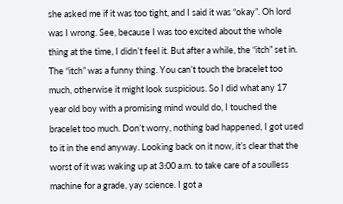she asked me if it was too tight, and I said it was “okay”. Oh lord was I wrong. See, because I was too excited about the whole thing at the time, I didn’t feel it. But after a while, the “itch” set in. The “itch” was a funny thing. You can’t touch the bracelet too much, otherwise it might look suspicious. So I did what any 17 year old boy with a promising mind would do, I touched the bracelet too much. Don’t worry, nothing bad happened, I got used to it in the end anyway. Looking back on it now, it’s clear that the worst of it was waking up at 3:00 a.m. to take care of a soulless machine for a grade, yay science. I got a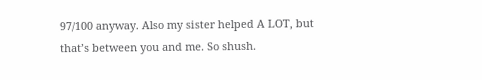97/100 anyway. Also my sister helped A LOT, but that’s between you and me. So shush.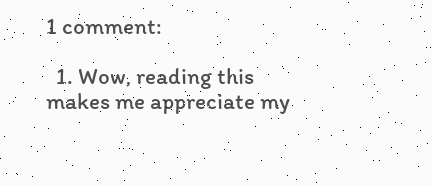1 comment:

  1. Wow, reading this makes me appreciate my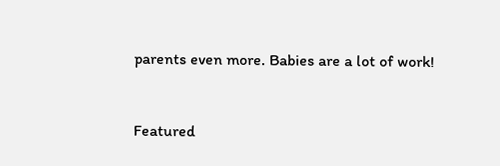parents even more. Babies are a lot of work!


Featured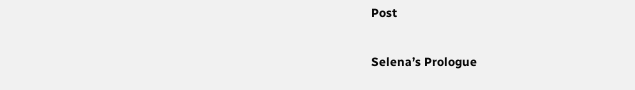Post

Selena’s Prologue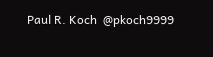Paul R. Koch  @pkoch9999